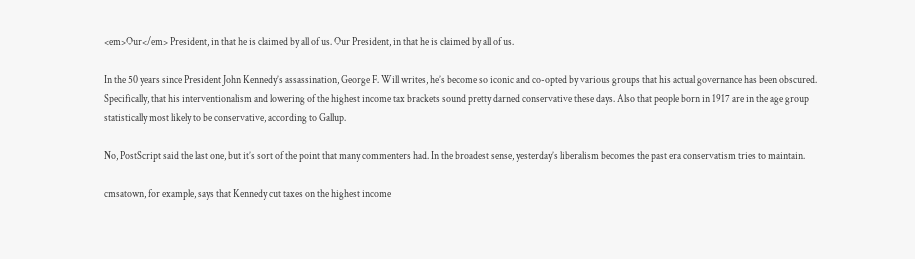<em>Our</em> President, in that he is claimed by all of us. Our President, in that he is claimed by all of us.

In the 50 years since President John Kennedy’s assassination, George F. Will writes, he’s become so iconic and co-opted by various groups that his actual governance has been obscured. Specifically, that his interventionalism and lowering of the highest income tax brackets sound pretty darned conservative these days. Also that people born in 1917 are in the age group statistically most likely to be conservative, according to Gallup.

No, PostScript said the last one, but it’s sort of the point that many commenters had. In the broadest sense, yesterday’s liberalism becomes the past era conservatism tries to maintain.

cmsatown, for example, says that Kennedy cut taxes on the highest income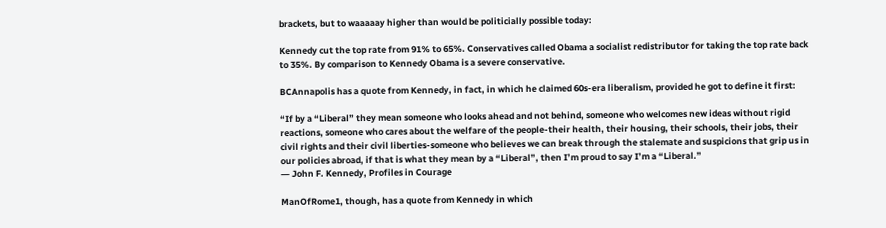brackets, but to waaaaay higher than would be politicially possible today:

Kennedy cut the top rate from 91% to 65%. Conservatives called Obama a socialist redistributor for taking the top rate back to 35%. By comparison to Kennedy Obama is a severe conservative.

BCAnnapolis has a quote from Kennedy, in fact, in which he claimed 60s-era liberalism, provided he got to define it first:

“If by a “Liberal” they mean someone who looks ahead and not behind, someone who welcomes new ideas without rigid reactions, someone who cares about the welfare of the people-their health, their housing, their schools, their jobs, their civil rights and their civil liberties-someone who believes we can break through the stalemate and suspicions that grip us in our policies abroad, if that is what they mean by a “Liberal”, then I’m proud to say I’m a “Liberal.”
― John F. Kennedy, Profiles in Courage

ManOfRome1, though, has a quote from Kennedy in which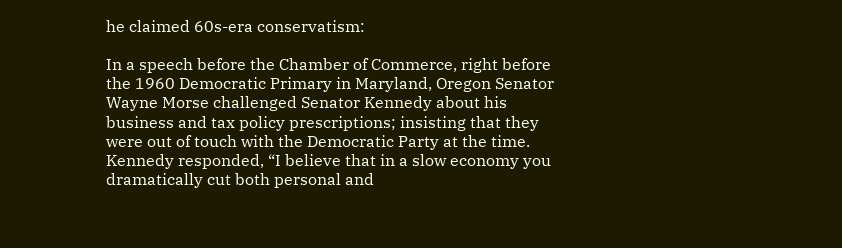he claimed 60s-era conservatism:

In a speech before the Chamber of Commerce, right before the 1960 Democratic Primary in Maryland, Oregon Senator Wayne Morse challenged Senator Kennedy about his business and tax policy prescriptions; insisting that they were out of touch with the Democratic Party at the time.
Kennedy responded, “I believe that in a slow economy you dramatically cut both personal and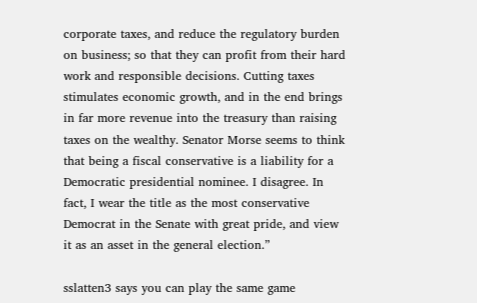corporate taxes, and reduce the regulatory burden on business; so that they can profit from their hard work and responsible decisions. Cutting taxes stimulates economic growth, and in the end brings in far more revenue into the treasury than raising taxes on the wealthy. Senator Morse seems to think that being a fiscal conservative is a liability for a Democratic presidential nominee. I disagree. In fact, I wear the title as the most conservative Democrat in the Senate with great pride, and view it as an asset in the general election.”

sslatten3 says you can play the same game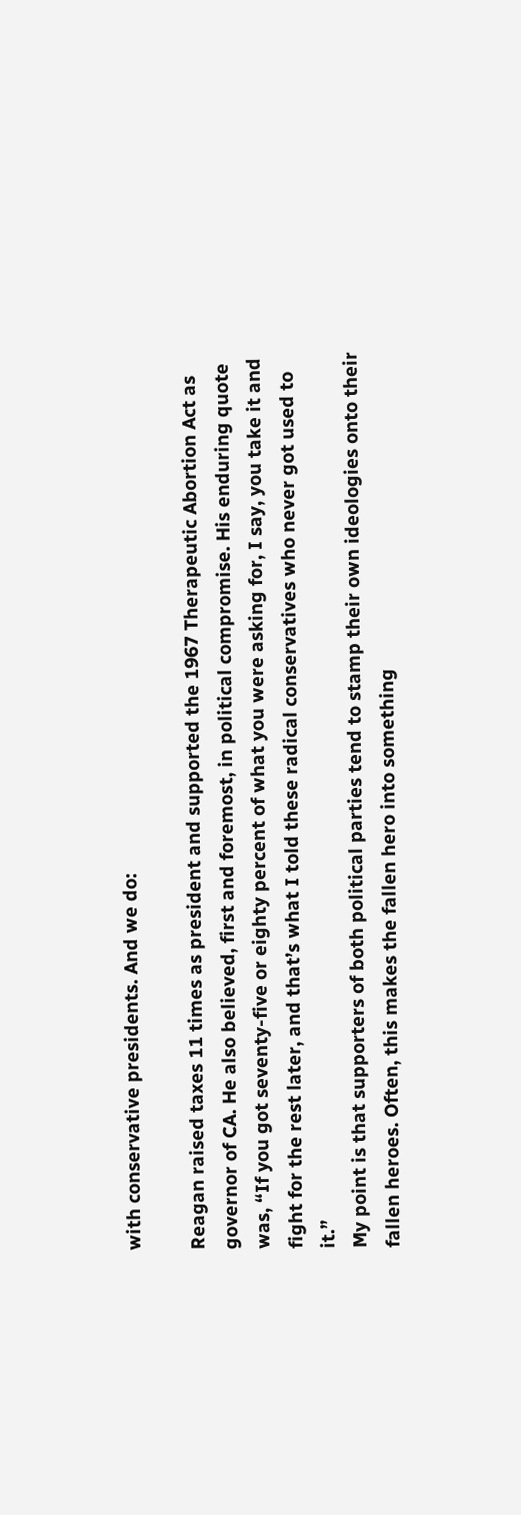with conservative presidents. And we do:

Reagan raised taxes 11 times as president and supported the 1967 Therapeutic Abortion Act as governor of CA. He also believed, first and foremost, in political compromise. His enduring quote was, “If you got seventy-five or eighty percent of what you were asking for, I say, you take it and fight for the rest later, and that’s what I told these radical conservatives who never got used to it.”
My point is that supporters of both political parties tend to stamp their own ideologies onto their fallen heroes. Often, this makes the fallen hero into something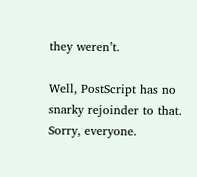they weren’t.

Well, PostScript has no snarky rejoinder to that. Sorry, everyone.